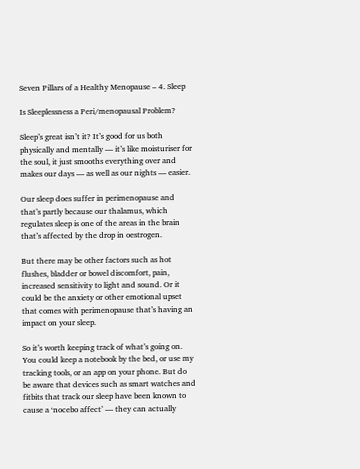Seven Pillars of a Healthy Menopause – 4. Sleep

Is Sleeplessness a Peri/menopausal Problem?

Sleep’s great isn’t it? It’s good for us both physically and mentally — it’s like moisturiser for the soul, it just smooths everything over and makes our days — as well as our nights — easier.

Our sleep does suffer in perimenopause and that’s partly because our thalamus, which regulates sleep is one of the areas in the brain that’s affected by the drop in oestrogen.

But there may be other factors such as hot flushes, bladder or bowel discomfort, pain, increased sensitivity to light and sound. Or it could be the anxiety or other emotional upset that comes with perimenopause that’s having an impact on your sleep.

So it’s worth keeping track of what’s going on. You could keep a notebook by the bed, or use my tracking tools, or an app on your phone. But do be aware that devices such as smart watches and fitbits that track our sleep have been known to cause a ‘nocebo affect’ — they can actually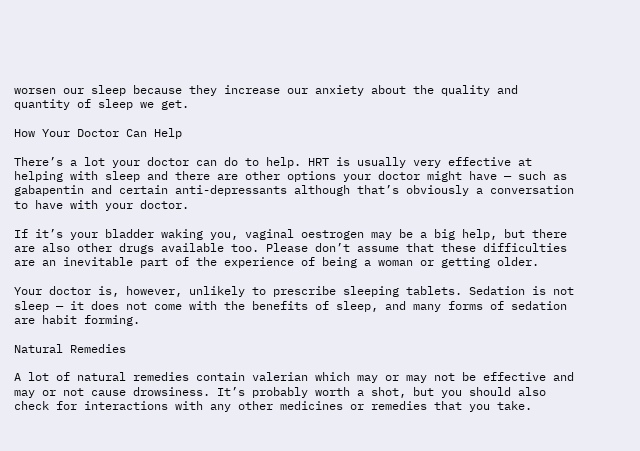worsen our sleep because they increase our anxiety about the quality and quantity of sleep we get.

How Your Doctor Can Help

There’s a lot your doctor can do to help. HRT is usually very effective at helping with sleep and there are other options your doctor might have — such as gabapentin and certain anti-depressants although that’s obviously a conversation to have with your doctor.

If it’s your bladder waking you, vaginal oestrogen may be a big help, but there are also other drugs available too. Please don’t assume that these difficulties are an inevitable part of the experience of being a woman or getting older.

Your doctor is, however, unlikely to prescribe sleeping tablets. Sedation is not sleep — it does not come with the benefits of sleep, and many forms of sedation are habit forming.

Natural Remedies

A lot of natural remedies contain valerian which may or may not be effective and may or not cause drowsiness. It’s probably worth a shot, but you should also check for interactions with any other medicines or remedies that you take.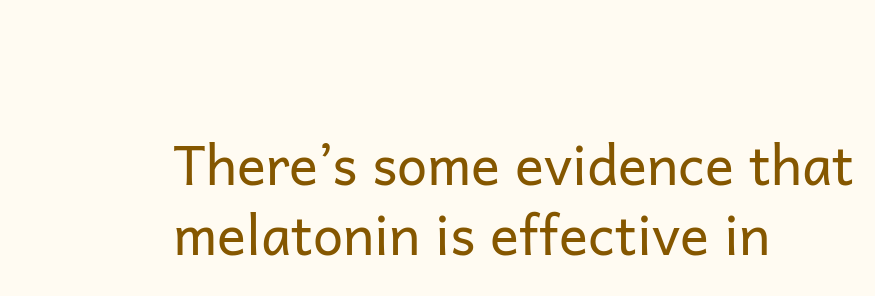There’s some evidence that melatonin is effective in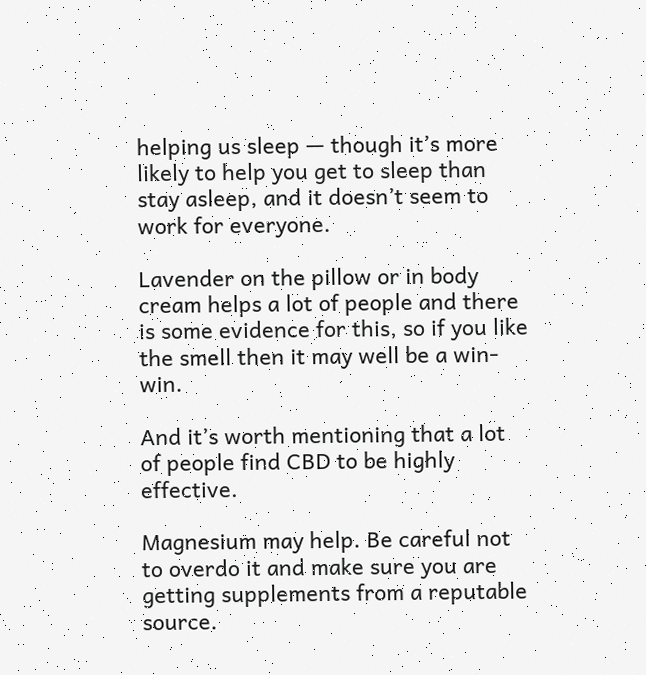helping us sleep — though it’s more likely to help you get to sleep than stay asleep, and it doesn’t seem to work for everyone.

Lavender on the pillow or in body cream helps a lot of people and there is some evidence for this, so if you like the smell then it may well be a win-win.

And it’s worth mentioning that a lot of people find CBD to be highly effective.

Magnesium may help. Be careful not to overdo it and make sure you are getting supplements from a reputable source.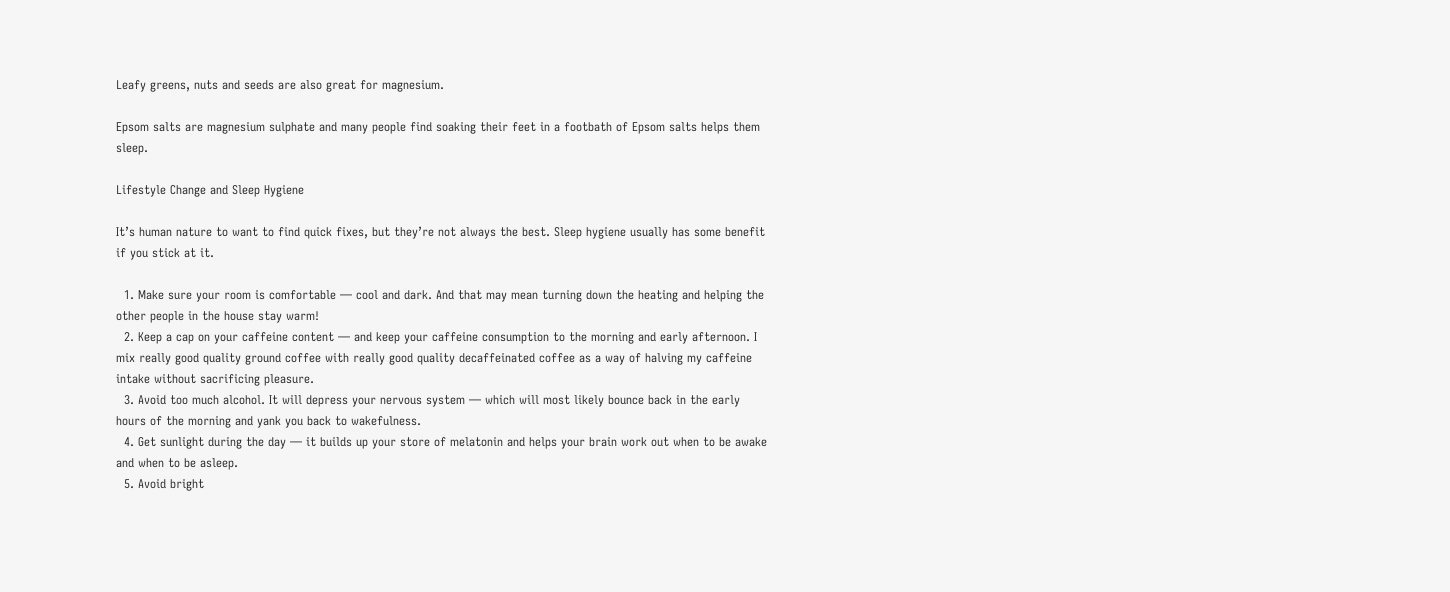Leafy greens, nuts and seeds are also great for magnesium.

Epsom salts are magnesium sulphate and many people find soaking their feet in a footbath of Epsom salts helps them sleep.

Lifestyle Change and Sleep Hygiene

It’s human nature to want to find quick fixes, but they’re not always the best. Sleep hygiene usually has some benefit if you stick at it.

  1. Make sure your room is comfortable — cool and dark. And that may mean turning down the heating and helping the other people in the house stay warm!
  2. Keep a cap on your caffeine content — and keep your caffeine consumption to the morning and early afternoon. I mix really good quality ground coffee with really good quality decaffeinated coffee as a way of halving my caffeine intake without sacrificing pleasure.
  3. Avoid too much alcohol. It will depress your nervous system — which will most likely bounce back in the early hours of the morning and yank you back to wakefulness.
  4. Get sunlight during the day — it builds up your store of melatonin and helps your brain work out when to be awake and when to be asleep.
  5. Avoid bright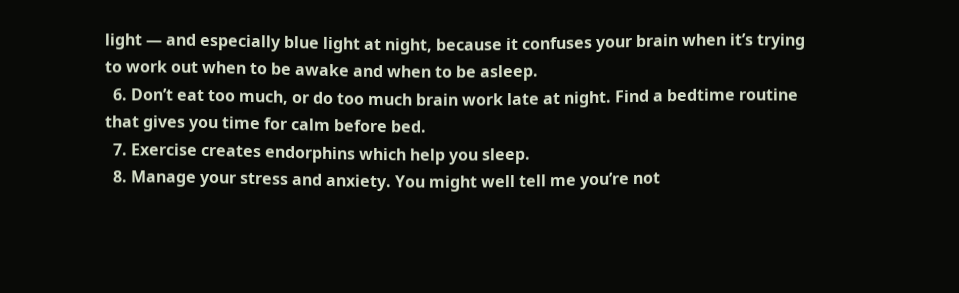light — and especially blue light at night, because it confuses your brain when it’s trying to work out when to be awake and when to be asleep.
  6. Don’t eat too much, or do too much brain work late at night. Find a bedtime routine that gives you time for calm before bed.
  7. Exercise creates endorphins which help you sleep.
  8. Manage your stress and anxiety. You might well tell me you’re not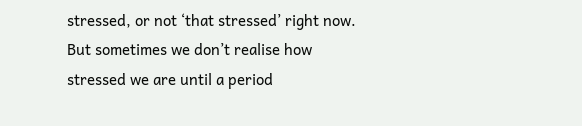stressed, or not ‘that stressed’ right now. But sometimes we don’t realise how stressed we are until a period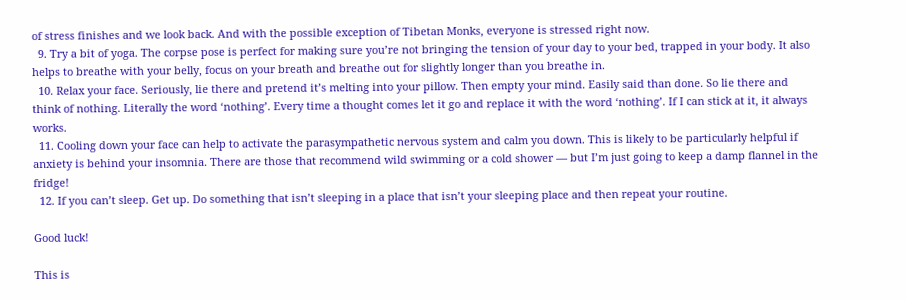of stress finishes and we look back. And with the possible exception of Tibetan Monks, everyone is stressed right now.
  9. Try a bit of yoga. The corpse pose is perfect for making sure you’re not bringing the tension of your day to your bed, trapped in your body. It also helps to breathe with your belly, focus on your breath and breathe out for slightly longer than you breathe in.
  10. Relax your face. Seriously, lie there and pretend it’s melting into your pillow. Then empty your mind. Easily said than done. So lie there and think of nothing. Literally the word ‘nothing’. Every time a thought comes let it go and replace it with the word ‘nothing’. If I can stick at it, it always works.
  11. Cooling down your face can help to activate the parasympathetic nervous system and calm you down. This is likely to be particularly helpful if anxiety is behind your insomnia. There are those that recommend wild swimming or a cold shower — but I’m just going to keep a damp flannel in the fridge!
  12. If you can’t sleep. Get up. Do something that isn’t sleeping in a place that isn’t your sleeping place and then repeat your routine.

Good luck!

This is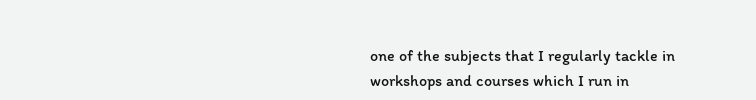one of the subjects that I regularly tackle in workshops and courses which I run in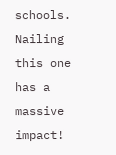schools. Nailing this one has a massive impact!